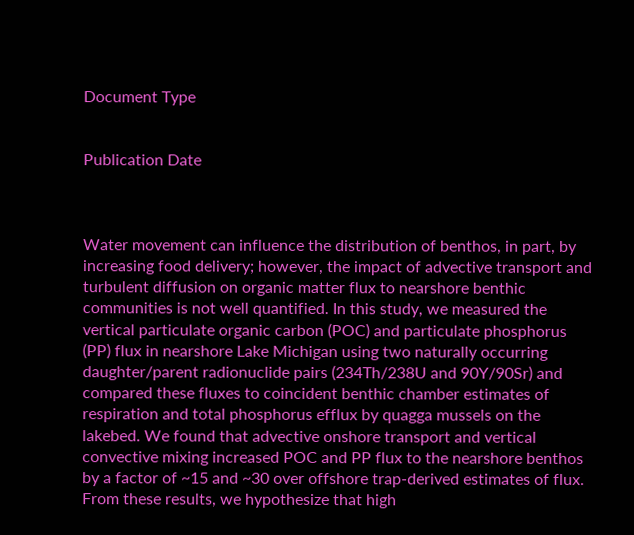Document Type


Publication Date



Water movement can influence the distribution of benthos, in part, by increasing food delivery; however, the impact of advective transport and turbulent diffusion on organic matter flux to nearshore benthic communities is not well quantified. In this study, we measured the vertical particulate organic carbon (POC) and particulate phosphorus (PP) flux in nearshore Lake Michigan using two naturally occurring daughter/parent radionuclide pairs (234Th/238U and 90Y/90Sr) and compared these fluxes to coincident benthic chamber estimates of respiration and total phosphorus efflux by quagga mussels on the lakebed. We found that advective onshore transport and vertical convective mixing increased POC and PP flux to the nearshore benthos by a factor of ~15 and ~30 over offshore trap-derived estimates of flux. From these results, we hypothesize that high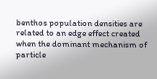benthos population densities are related to an edge effect created when the dominant mechanism of particle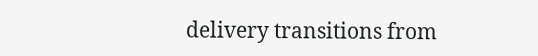delivery transitions from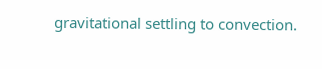gravitational settling to convection.